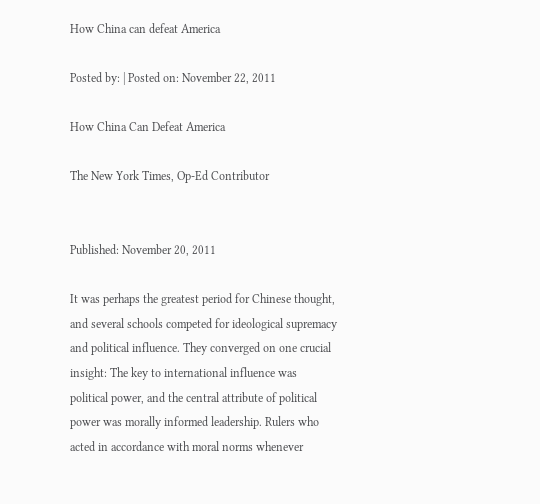How China can defeat America

Posted by: | Posted on: November 22, 2011

How China Can Defeat America

The New York Times, Op-Ed Contributor


Published: November 20, 2011

It was perhaps the greatest period for Chinese thought, and several schools competed for ideological supremacy and political influence. They converged on one crucial insight: The key to international influence was political power, and the central attribute of political power was morally informed leadership. Rulers who acted in accordance with moral norms whenever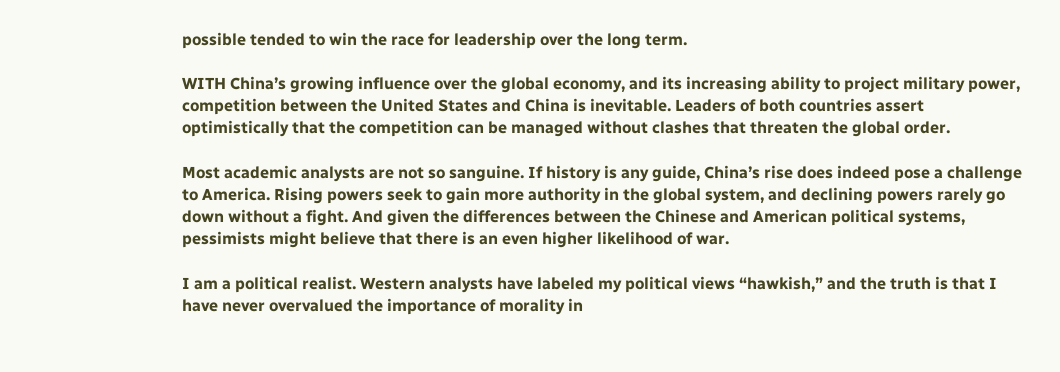possible tended to win the race for leadership over the long term.

WITH China’s growing influence over the global economy, and its increasing ability to project military power, competition between the United States and China is inevitable. Leaders of both countries assert optimistically that the competition can be managed without clashes that threaten the global order.

Most academic analysts are not so sanguine. If history is any guide, China’s rise does indeed pose a challenge to America. Rising powers seek to gain more authority in the global system, and declining powers rarely go down without a fight. And given the differences between the Chinese and American political systems, pessimists might believe that there is an even higher likelihood of war.

I am a political realist. Western analysts have labeled my political views “hawkish,” and the truth is that I have never overvalued the importance of morality in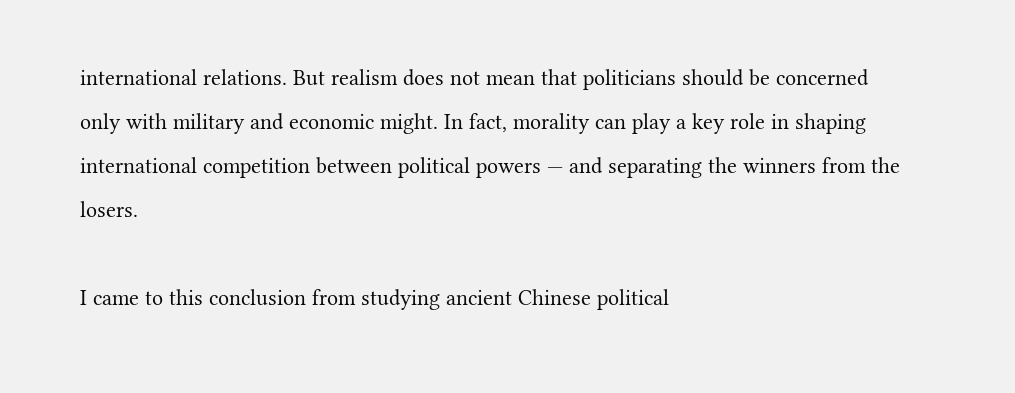international relations. But realism does not mean that politicians should be concerned only with military and economic might. In fact, morality can play a key role in shaping international competition between political powers — and separating the winners from the losers.

I came to this conclusion from studying ancient Chinese political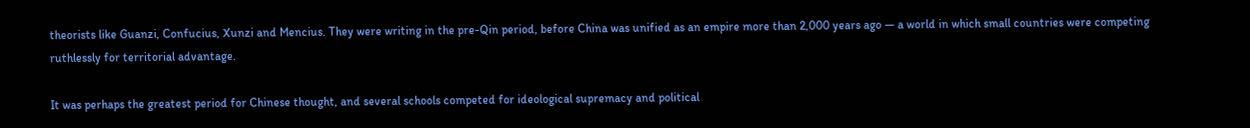theorists like Guanzi, Confucius, Xunzi and Mencius. They were writing in the pre-Qin period, before China was unified as an empire more than 2,000 years ago — a world in which small countries were competing ruthlessly for territorial advantage.

It was perhaps the greatest period for Chinese thought, and several schools competed for ideological supremacy and political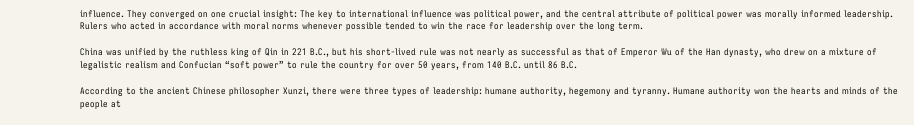influence. They converged on one crucial insight: The key to international influence was political power, and the central attribute of political power was morally informed leadership. Rulers who acted in accordance with moral norms whenever possible tended to win the race for leadership over the long term.

China was unified by the ruthless king of Qin in 221 B.C., but his short-lived rule was not nearly as successful as that of Emperor Wu of the Han dynasty, who drew on a mixture of legalistic realism and Confucian “soft power” to rule the country for over 50 years, from 140 B.C. until 86 B.C.

According to the ancient Chinese philosopher Xunzi, there were three types of leadership: humane authority, hegemony and tyranny. Humane authority won the hearts and minds of the people at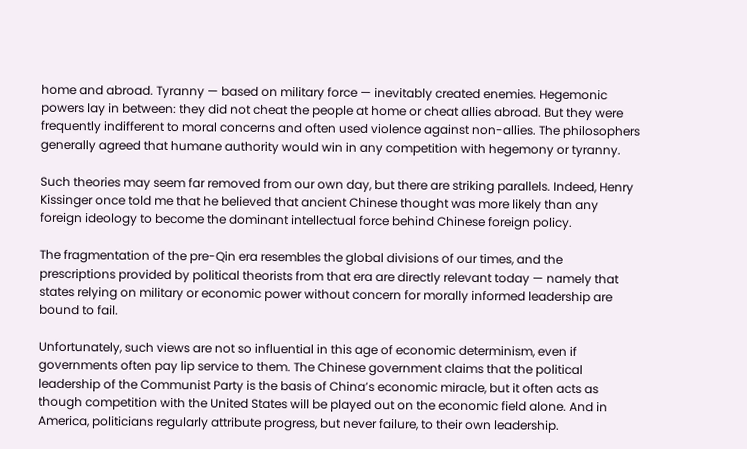home and abroad. Tyranny — based on military force — inevitably created enemies. Hegemonic powers lay in between: they did not cheat the people at home or cheat allies abroad. But they were frequently indifferent to moral concerns and often used violence against non-allies. The philosophers generally agreed that humane authority would win in any competition with hegemony or tyranny.

Such theories may seem far removed from our own day, but there are striking parallels. Indeed, Henry Kissinger once told me that he believed that ancient Chinese thought was more likely than any foreign ideology to become the dominant intellectual force behind Chinese foreign policy.

The fragmentation of the pre-Qin era resembles the global divisions of our times, and the prescriptions provided by political theorists from that era are directly relevant today — namely that states relying on military or economic power without concern for morally informed leadership are bound to fail.

Unfortunately, such views are not so influential in this age of economic determinism, even if governments often pay lip service to them. The Chinese government claims that the political leadership of the Communist Party is the basis of China’s economic miracle, but it often acts as though competition with the United States will be played out on the economic field alone. And in America, politicians regularly attribute progress, but never failure, to their own leadership.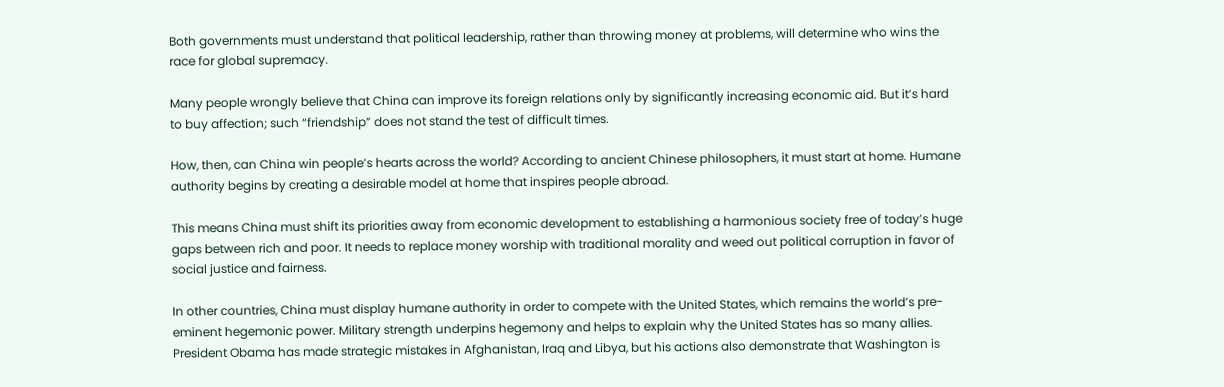Both governments must understand that political leadership, rather than throwing money at problems, will determine who wins the race for global supremacy.

Many people wrongly believe that China can improve its foreign relations only by significantly increasing economic aid. But it’s hard to buy affection; such “friendship” does not stand the test of difficult times.

How, then, can China win people’s hearts across the world? According to ancient Chinese philosophers, it must start at home. Humane authority begins by creating a desirable model at home that inspires people abroad.

This means China must shift its priorities away from economic development to establishing a harmonious society free of today’s huge gaps between rich and poor. It needs to replace money worship with traditional morality and weed out political corruption in favor of social justice and fairness.

In other countries, China must display humane authority in order to compete with the United States, which remains the world’s pre-eminent hegemonic power. Military strength underpins hegemony and helps to explain why the United States has so many allies. President Obama has made strategic mistakes in Afghanistan, Iraq and Libya, but his actions also demonstrate that Washington is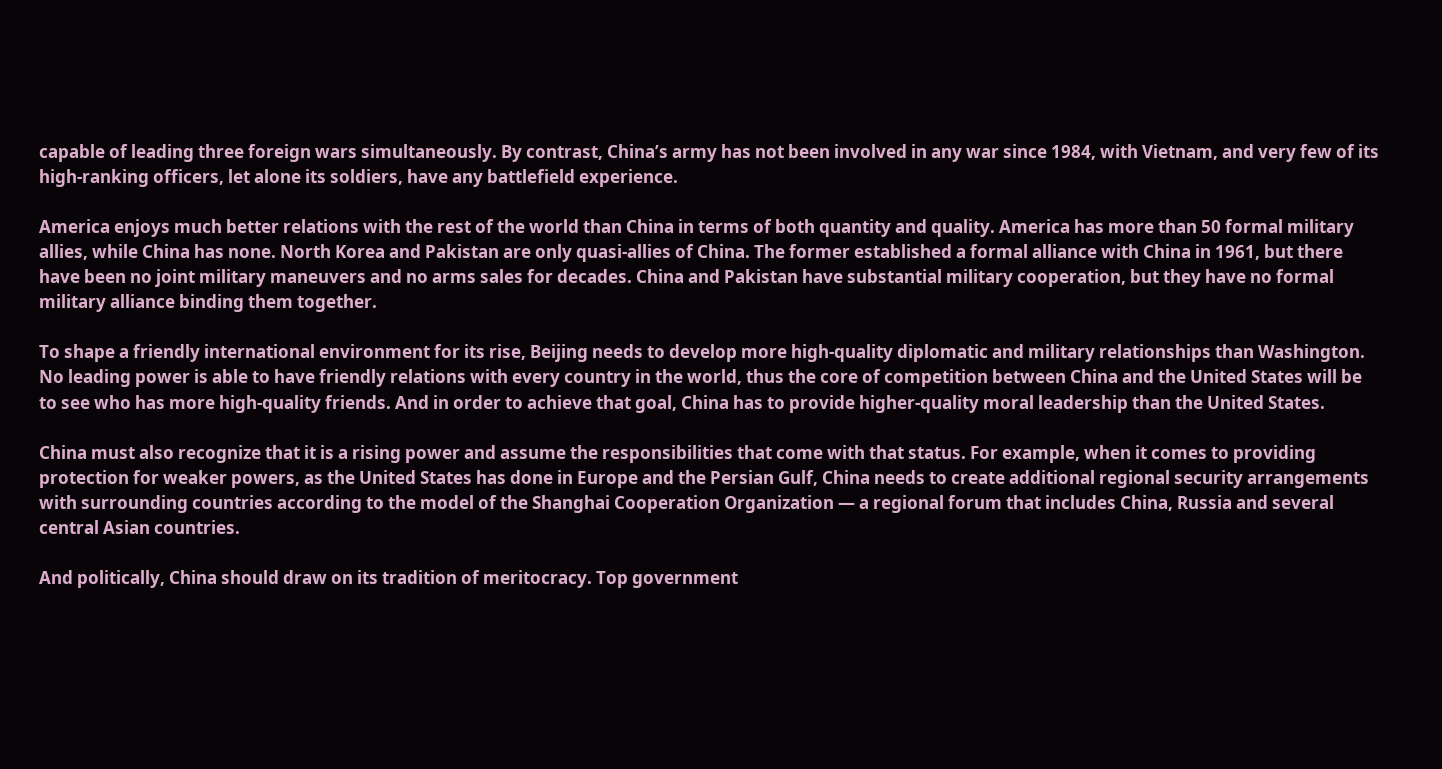capable of leading three foreign wars simultaneously. By contrast, China’s army has not been involved in any war since 1984, with Vietnam, and very few of its high-ranking officers, let alone its soldiers, have any battlefield experience.

America enjoys much better relations with the rest of the world than China in terms of both quantity and quality. America has more than 50 formal military allies, while China has none. North Korea and Pakistan are only quasi-allies of China. The former established a formal alliance with China in 1961, but there have been no joint military maneuvers and no arms sales for decades. China and Pakistan have substantial military cooperation, but they have no formal military alliance binding them together.

To shape a friendly international environment for its rise, Beijing needs to develop more high-quality diplomatic and military relationships than Washington. No leading power is able to have friendly relations with every country in the world, thus the core of competition between China and the United States will be to see who has more high-quality friends. And in order to achieve that goal, China has to provide higher-quality moral leadership than the United States.

China must also recognize that it is a rising power and assume the responsibilities that come with that status. For example, when it comes to providing protection for weaker powers, as the United States has done in Europe and the Persian Gulf, China needs to create additional regional security arrangements with surrounding countries according to the model of the Shanghai Cooperation Organization — a regional forum that includes China, Russia and several central Asian countries.

And politically, China should draw on its tradition of meritocracy. Top government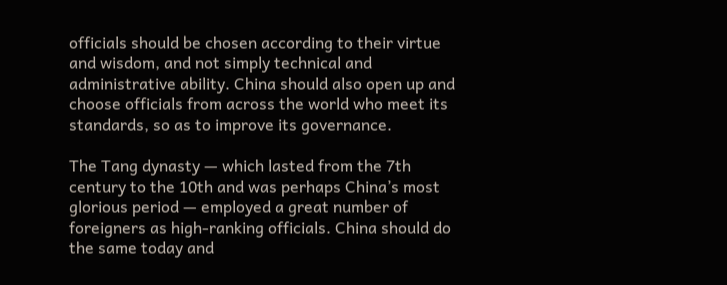officials should be chosen according to their virtue and wisdom, and not simply technical and administrative ability. China should also open up and choose officials from across the world who meet its standards, so as to improve its governance.

The Tang dynasty — which lasted from the 7th century to the 10th and was perhaps China’s most glorious period — employed a great number of foreigners as high-ranking officials. China should do the same today and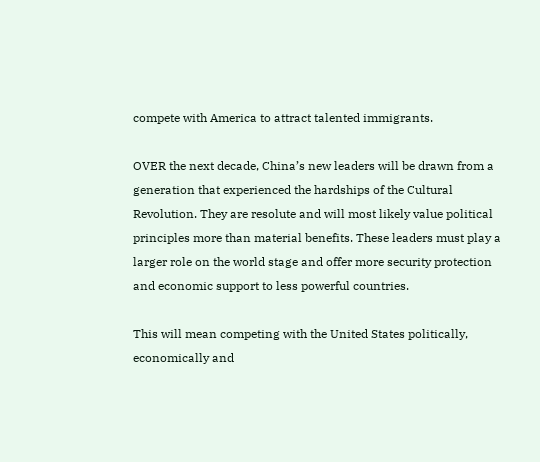compete with America to attract talented immigrants.

OVER the next decade, China’s new leaders will be drawn from a generation that experienced the hardships of the Cultural Revolution. They are resolute and will most likely value political principles more than material benefits. These leaders must play a larger role on the world stage and offer more security protection and economic support to less powerful countries.

This will mean competing with the United States politically, economically and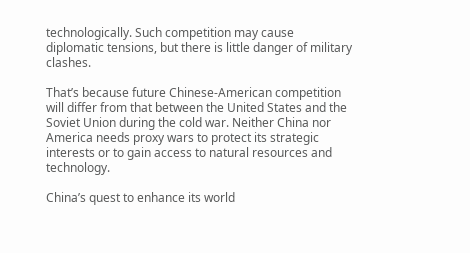technologically. Such competition may cause diplomatic tensions, but there is little danger of military clashes.

That’s because future Chinese-American competition will differ from that between the United States and the Soviet Union during the cold war. Neither China nor America needs proxy wars to protect its strategic interests or to gain access to natural resources and technology.

China’s quest to enhance its world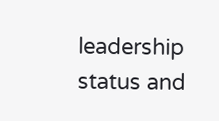leadership status and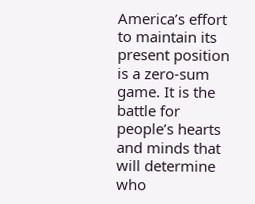America’s effort to maintain its present position is a zero-sum game. It is the battle for people’s hearts and minds that will determine who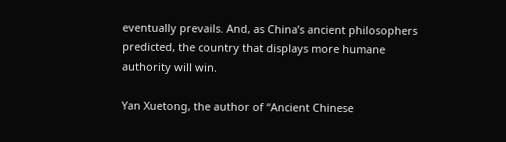eventually prevails. And, as China’s ancient philosophers predicted, the country that displays more humane authority will win.

Yan Xuetong, the author of “Ancient Chinese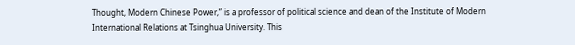Thought, Modern Chinese Power,” is a professor of political science and dean of the Institute of Modern International Relations at Tsinghua University. This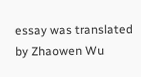essay was translated by Zhaowen Wu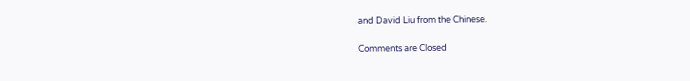and David Liu from the Chinese.

Comments are Closed